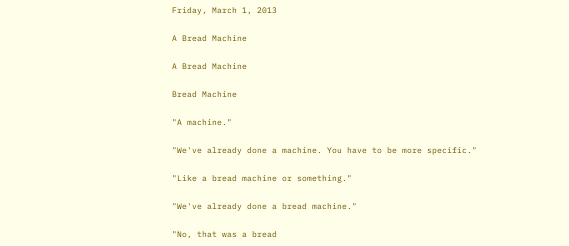Friday, March 1, 2013

A Bread Machine

A Bread Machine

Bread Machine

"A machine."

"We've already done a machine. You have to be more specific."

"Like a bread machine or something."

"We've already done a bread machine."

"No, that was a bread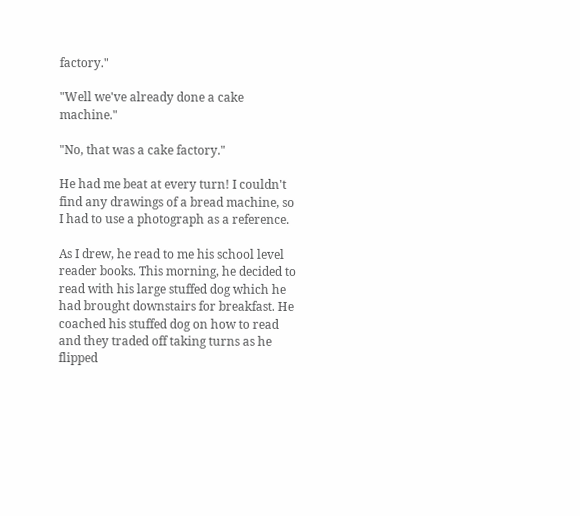factory."

"Well we've already done a cake machine."

"No, that was a cake factory."

He had me beat at every turn! I couldn't find any drawings of a bread machine, so I had to use a photograph as a reference.

As I drew, he read to me his school level reader books. This morning, he decided to read with his large stuffed dog which he had brought downstairs for breakfast. He coached his stuffed dog on how to read and they traded off taking turns as he flipped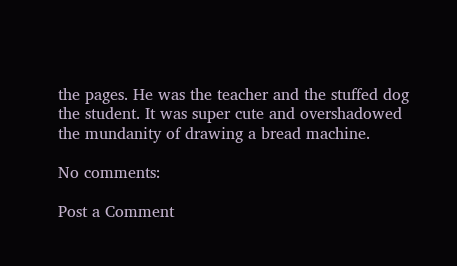the pages. He was the teacher and the stuffed dog the student. It was super cute and overshadowed the mundanity of drawing a bread machine.

No comments:

Post a Comment